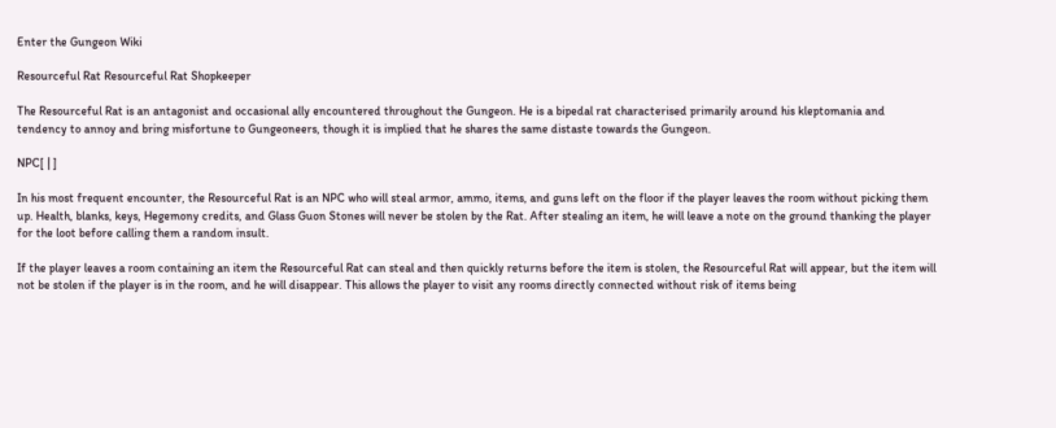Enter the Gungeon Wiki

Resourceful Rat Resourceful Rat Shopkeeper

The Resourceful Rat is an antagonist and occasional ally encountered throughout the Gungeon. He is a bipedal rat characterised primarily around his kleptomania and tendency to annoy and bring misfortune to Gungeoneers, though it is implied that he shares the same distaste towards the Gungeon.

NPC[ | ]

In his most frequent encounter, the Resourceful Rat is an NPC who will steal armor, ammo, items, and guns left on the floor if the player leaves the room without picking them up. Health, blanks, keys, Hegemony credits, and Glass Guon Stones will never be stolen by the Rat. After stealing an item, he will leave a note on the ground thanking the player for the loot before calling them a random insult.

If the player leaves a room containing an item the Resourceful Rat can steal and then quickly returns before the item is stolen, the Resourceful Rat will appear, but the item will not be stolen if the player is in the room, and he will disappear. This allows the player to visit any rooms directly connected without risk of items being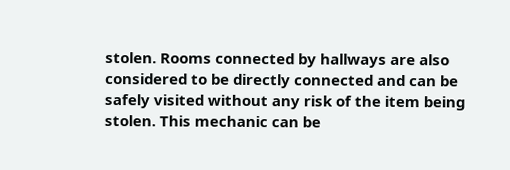stolen. Rooms connected by hallways are also considered to be directly connected and can be safely visited without any risk of the item being stolen. This mechanic can be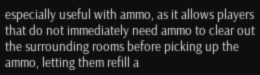especially useful with ammo, as it allows players that do not immediately need ammo to clear out the surrounding rooms before picking up the ammo, letting them refill a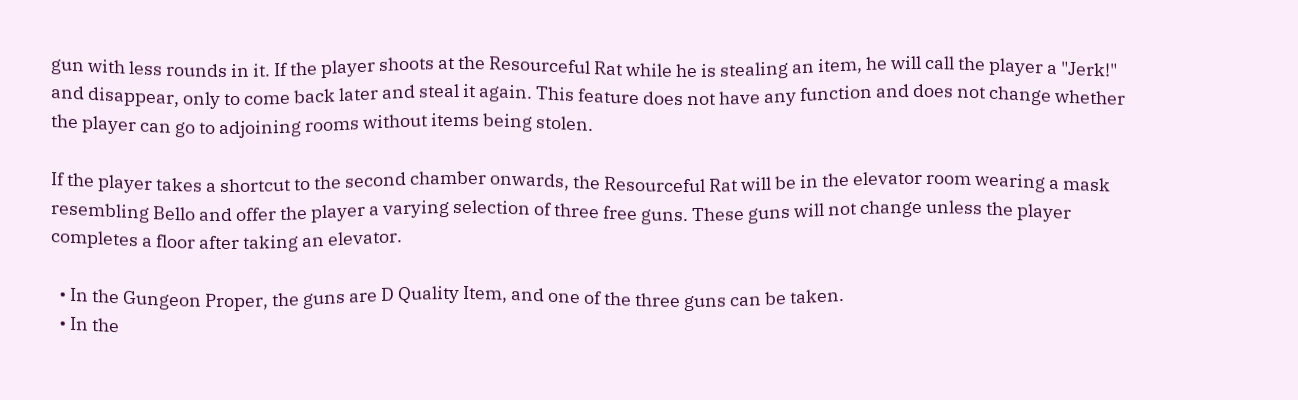gun with less rounds in it. If the player shoots at the Resourceful Rat while he is stealing an item, he will call the player a "Jerk!" and disappear, only to come back later and steal it again. This feature does not have any function and does not change whether the player can go to adjoining rooms without items being stolen.

If the player takes a shortcut to the second chamber onwards, the Resourceful Rat will be in the elevator room wearing a mask resembling Bello and offer the player a varying selection of three free guns. These guns will not change unless the player completes a floor after taking an elevator.

  • In the Gungeon Proper, the guns are D Quality Item, and one of the three guns can be taken.
  • In the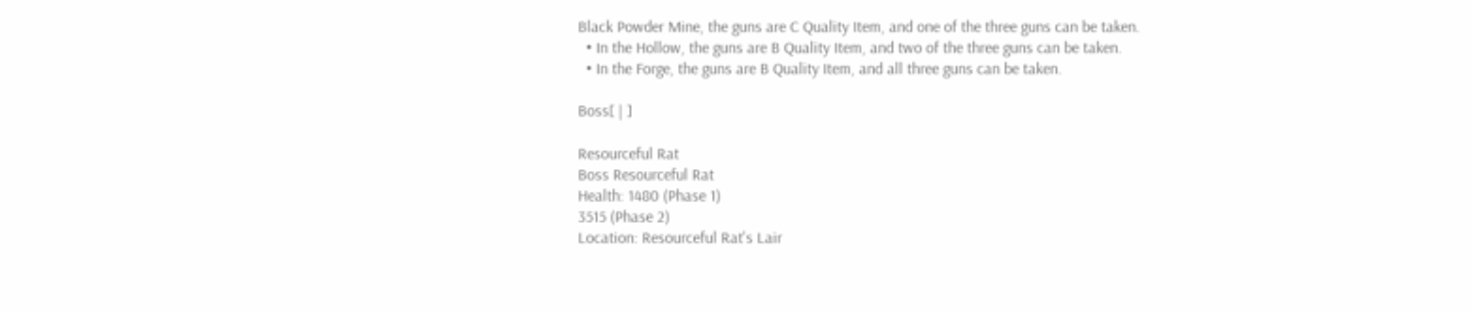Black Powder Mine, the guns are C Quality Item, and one of the three guns can be taken.
  • In the Hollow, the guns are B Quality Item, and two of the three guns can be taken.
  • In the Forge, the guns are B Quality Item, and all three guns can be taken.

Boss[ | ]

Resourceful Rat
Boss Resourceful Rat
Health: 1480 (Phase 1)
3515 (Phase 2)
Location: Resourceful Rat's Lair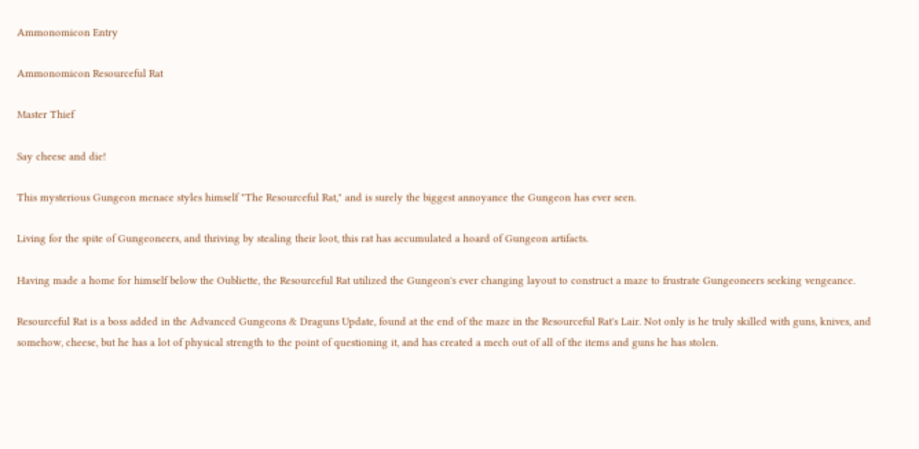Ammonomicon Entry

Ammonomicon Resourceful Rat

Master Thief

Say cheese and die!

This mysterious Gungeon menace styles himself "The Resourceful Rat," and is surely the biggest annoyance the Gungeon has ever seen.

Living for the spite of Gungeoneers, and thriving by stealing their loot, this rat has accumulated a hoard of Gungeon artifacts.

Having made a home for himself below the Oubliette, the Resourceful Rat utilized the Gungeon's ever changing layout to construct a maze to frustrate Gungeoneers seeking vengeance.

Resourceful Rat is a boss added in the Advanced Gungeons & Draguns Update, found at the end of the maze in the Resourceful Rat's Lair. Not only is he truly skilled with guns, knives, and somehow, cheese, but he has a lot of physical strength to the point of questioning it, and has created a mech out of all of the items and guns he has stolen.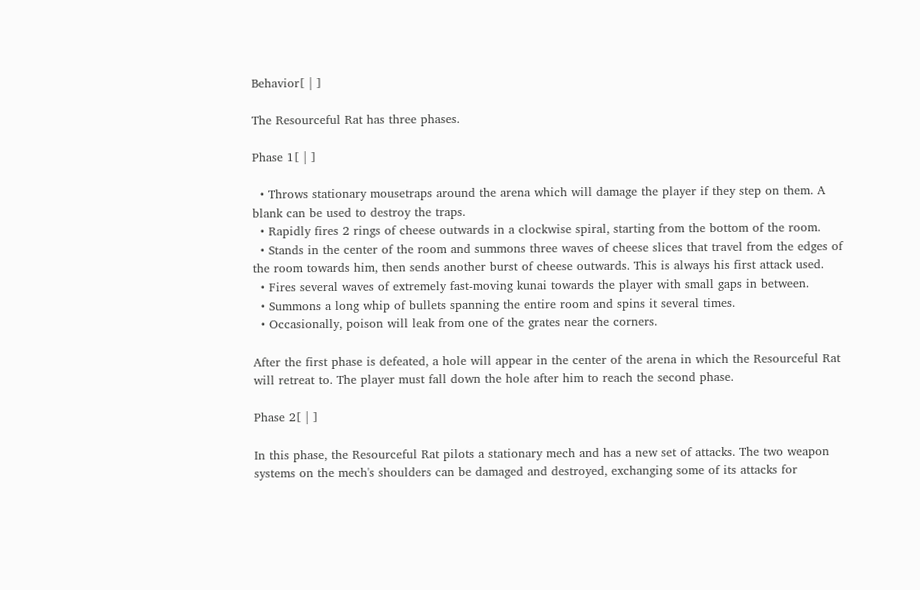Behavior[ | ]

The Resourceful Rat has three phases.

Phase 1[ | ]

  • Throws stationary mousetraps around the arena which will damage the player if they step on them. A blank can be used to destroy the traps.
  • Rapidly fires 2 rings of cheese outwards in a clockwise spiral, starting from the bottom of the room.
  • Stands in the center of the room and summons three waves of cheese slices that travel from the edges of the room towards him, then sends another burst of cheese outwards. This is always his first attack used.
  • Fires several waves of extremely fast-moving kunai towards the player with small gaps in between.
  • Summons a long whip of bullets spanning the entire room and spins it several times.
  • Occasionally, poison will leak from one of the grates near the corners.

After the first phase is defeated, a hole will appear in the center of the arena in which the Resourceful Rat will retreat to. The player must fall down the hole after him to reach the second phase.

Phase 2[ | ]

In this phase, the Resourceful Rat pilots a stationary mech and has a new set of attacks. The two weapon systems on the mech's shoulders can be damaged and destroyed, exchanging some of its attacks for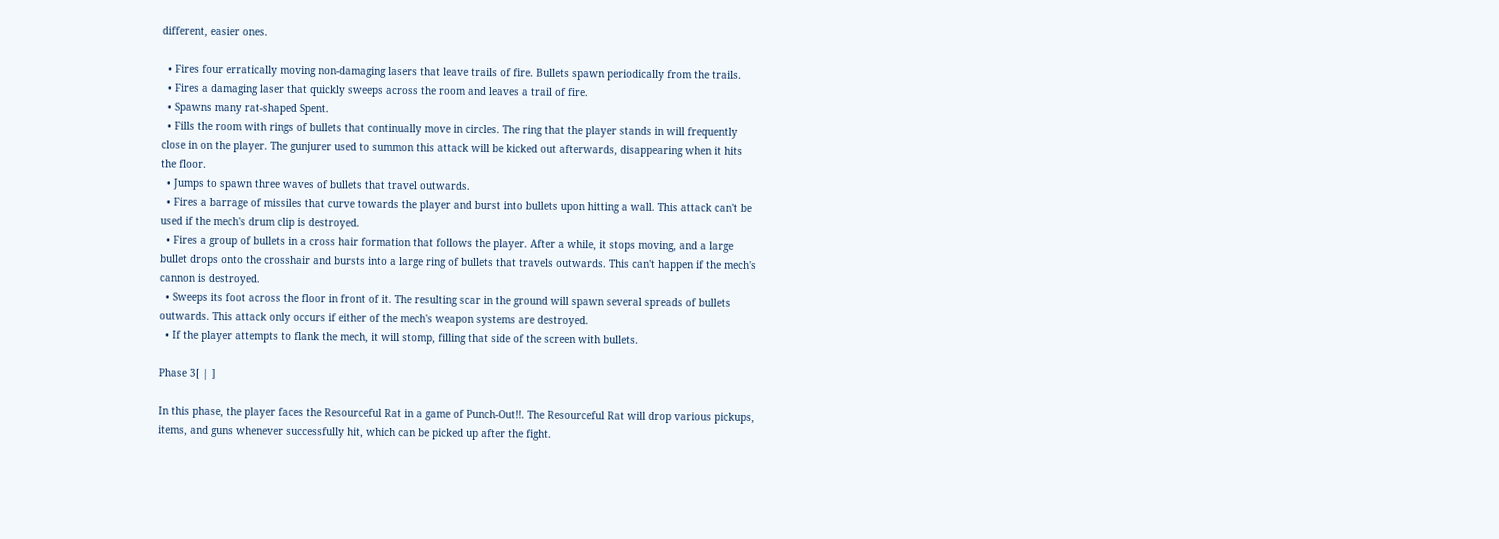different, easier ones.

  • Fires four erratically moving non-damaging lasers that leave trails of fire. Bullets spawn periodically from the trails.
  • Fires a damaging laser that quickly sweeps across the room and leaves a trail of fire.
  • Spawns many rat-shaped Spent.
  • Fills the room with rings of bullets that continually move in circles. The ring that the player stands in will frequently close in on the player. The gunjurer used to summon this attack will be kicked out afterwards, disappearing when it hits the floor.
  • Jumps to spawn three waves of bullets that travel outwards.
  • Fires a barrage of missiles that curve towards the player and burst into bullets upon hitting a wall. This attack can't be used if the mech's drum clip is destroyed.
  • Fires a group of bullets in a cross hair formation that follows the player. After a while, it stops moving, and a large bullet drops onto the crosshair and bursts into a large ring of bullets that travels outwards. This can't happen if the mech's cannon is destroyed.
  • Sweeps its foot across the floor in front of it. The resulting scar in the ground will spawn several spreads of bullets outwards. This attack only occurs if either of the mech's weapon systems are destroyed.
  • If the player attempts to flank the mech, it will stomp, filling that side of the screen with bullets.

Phase 3[ | ]

In this phase, the player faces the Resourceful Rat in a game of Punch-Out!!. The Resourceful Rat will drop various pickups, items, and guns whenever successfully hit, which can be picked up after the fight.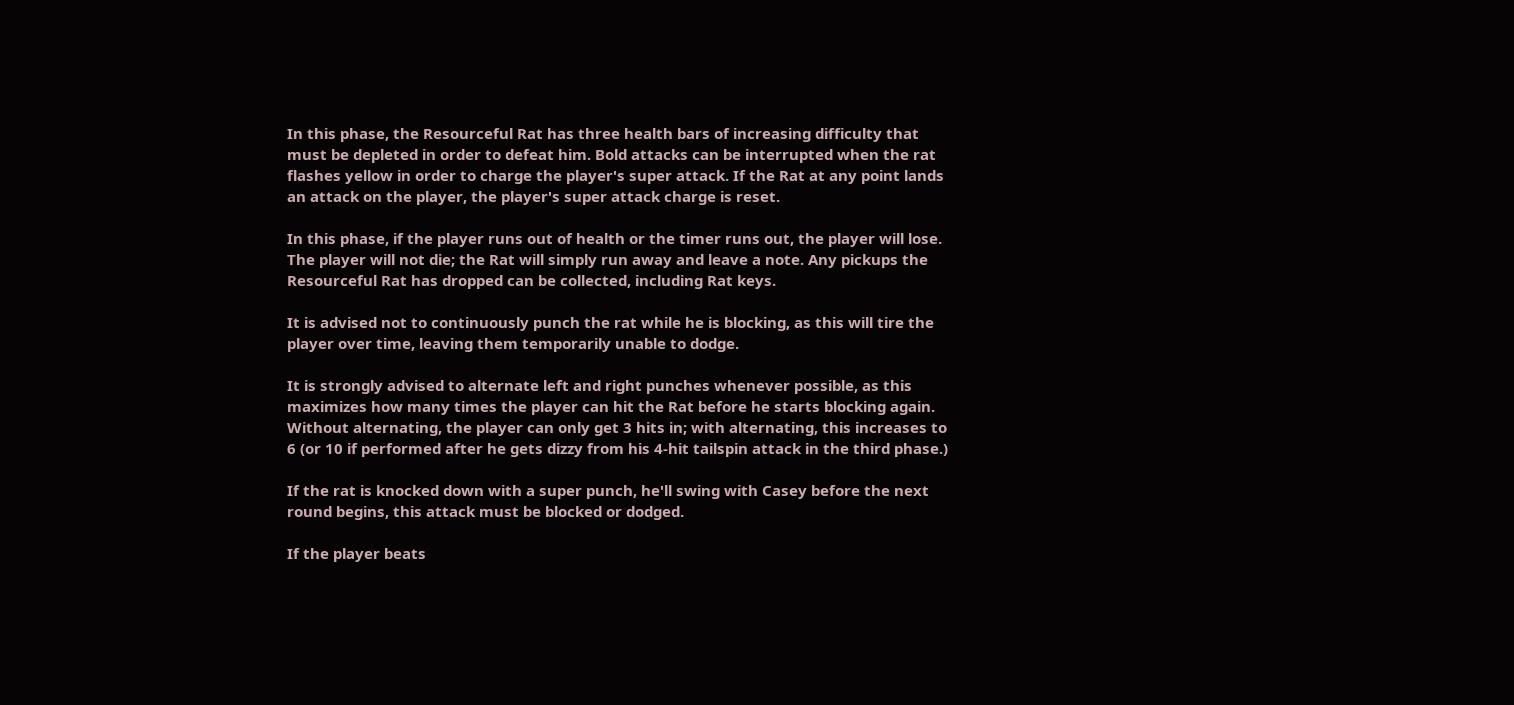In this phase, the Resourceful Rat has three health bars of increasing difficulty that must be depleted in order to defeat him. Bold attacks can be interrupted when the rat flashes yellow in order to charge the player's super attack. If the Rat at any point lands an attack on the player, the player's super attack charge is reset.

In this phase, if the player runs out of health or the timer runs out, the player will lose. The player will not die; the Rat will simply run away and leave a note. Any pickups the Resourceful Rat has dropped can be collected, including Rat keys.

It is advised not to continuously punch the rat while he is blocking, as this will tire the player over time, leaving them temporarily unable to dodge.

It is strongly advised to alternate left and right punches whenever possible, as this maximizes how many times the player can hit the Rat before he starts blocking again. Without alternating, the player can only get 3 hits in; with alternating, this increases to 6 (or 10 if performed after he gets dizzy from his 4-hit tailspin attack in the third phase.)

If the rat is knocked down with a super punch, he'll swing with Casey before the next round begins, this attack must be blocked or dodged.

If the player beats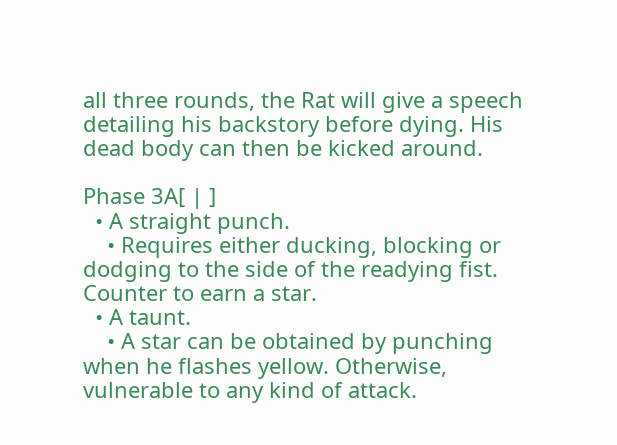all three rounds, the Rat will give a speech detailing his backstory before dying. His dead body can then be kicked around.

Phase 3A[ | ]
  • A straight punch.
    • Requires either ducking, blocking or dodging to the side of the readying fist. Counter to earn a star.
  • A taunt.
    • A star can be obtained by punching when he flashes yellow. Otherwise, vulnerable to any kind of attack.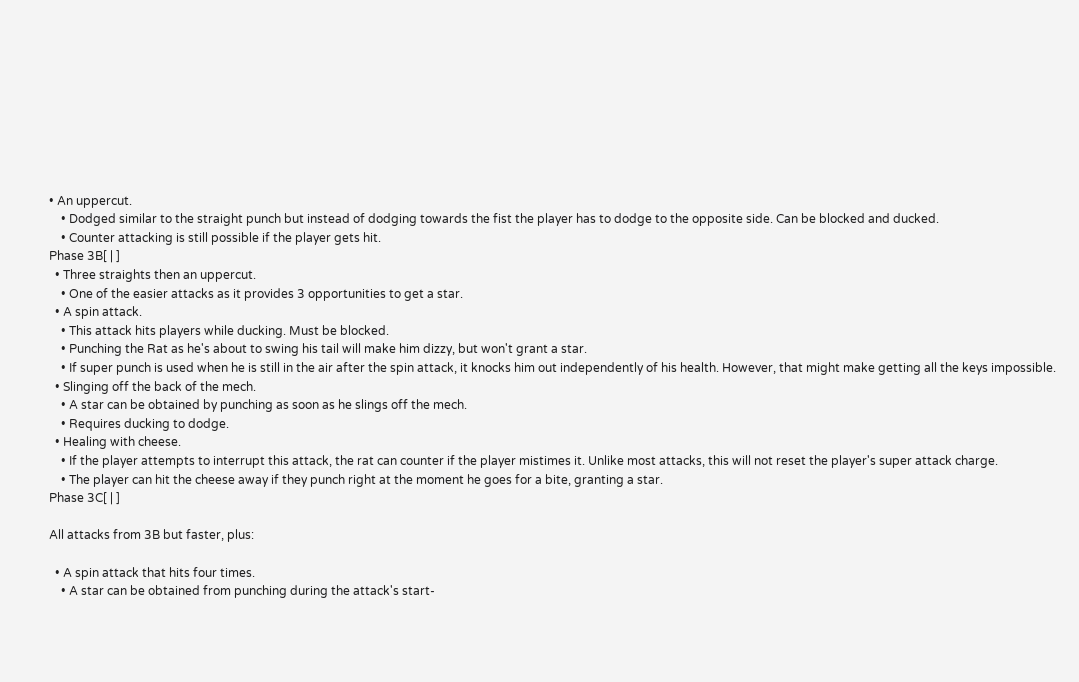• An uppercut.
    • Dodged similar to the straight punch but instead of dodging towards the fist the player has to dodge to the opposite side. Can be blocked and ducked.
    • Counter attacking is still possible if the player gets hit.
Phase 3B[ | ]
  • Three straights then an uppercut.
    • One of the easier attacks as it provides 3 opportunities to get a star.
  • A spin attack.
    • This attack hits players while ducking. Must be blocked.
    • Punching the Rat as he's about to swing his tail will make him dizzy, but won't grant a star.
    • If super punch is used when he is still in the air after the spin attack, it knocks him out independently of his health. However, that might make getting all the keys impossible.
  • Slinging off the back of the mech.
    • A star can be obtained by punching as soon as he slings off the mech.
    • Requires ducking to dodge.
  • Healing with cheese.
    • If the player attempts to interrupt this attack, the rat can counter if the player mistimes it. Unlike most attacks, this will not reset the player's super attack charge.
    • The player can hit the cheese away if they punch right at the moment he goes for a bite, granting a star.
Phase 3C[ | ]

All attacks from 3B but faster, plus:

  • A spin attack that hits four times.
    • A star can be obtained from punching during the attack's start-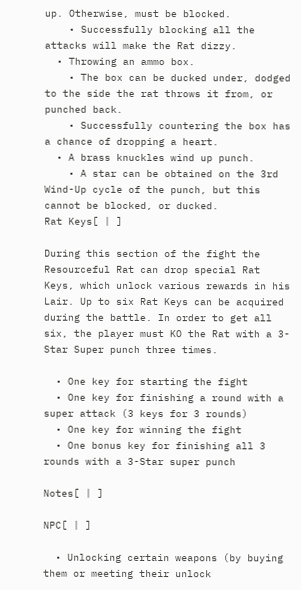up. Otherwise, must be blocked.
    • Successfully blocking all the attacks will make the Rat dizzy.
  • Throwing an ammo box.
    • The box can be ducked under, dodged to the side the rat throws it from, or punched back.
    • Successfully countering the box has a chance of dropping a heart.
  • A brass knuckles wind up punch.
    • A star can be obtained on the 3rd Wind-Up cycle of the punch, but this cannot be blocked, or ducked.
Rat Keys[ | ]

During this section of the fight the Resourceful Rat can drop special Rat Keys, which unlock various rewards in his Lair. Up to six Rat Keys can be acquired during the battle. In order to get all six, the player must KO the Rat with a 3-Star Super punch three times.

  • One key for starting the fight
  • One key for finishing a round with a super attack (3 keys for 3 rounds)
  • One key for winning the fight
  • One bonus key for finishing all 3 rounds with a 3-Star super punch

Notes[ | ]

NPC[ | ]

  • Unlocking certain weapons (by buying them or meeting their unlock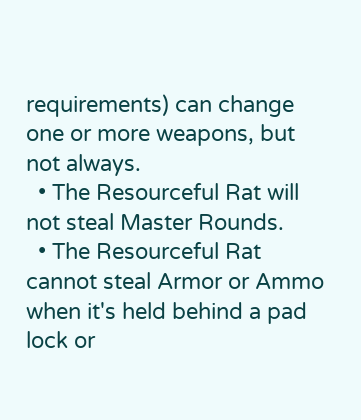requirements) can change one or more weapons, but not always.
  • The Resourceful Rat will not steal Master Rounds.
  • The Resourceful Rat cannot steal Armor or Ammo when it's held behind a pad lock or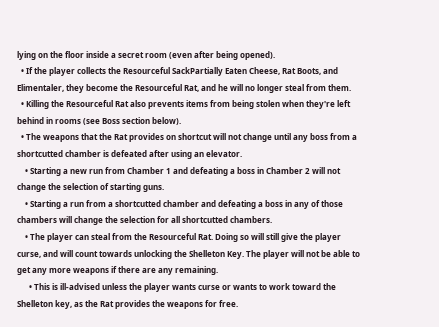lying on the floor inside a secret room (even after being opened).
  • If the player collects the Resourceful SackPartially Eaten Cheese, Rat Boots, and Elimentaler, they become the Resourceful Rat, and he will no longer steal from them.
  • Killing the Resourceful Rat also prevents items from being stolen when they're left behind in rooms (see Boss section below).
  • The weapons that the Rat provides on shortcut will not change until any boss from a shortcutted chamber is defeated after using an elevator.
    • Starting a new run from Chamber 1 and defeating a boss in Chamber 2 will not change the selection of starting guns.
    • Starting a run from a shortcutted chamber and defeating a boss in any of those chambers will change the selection for all shortcutted chambers.
    • The player can steal from the Resourceful Rat. Doing so will still give the player curse, and will count towards unlocking the Shelleton Key. The player will not be able to get any more weapons if there are any remaining.
      • This is ill-advised unless the player wants curse or wants to work toward the Shelleton key, as the Rat provides the weapons for free.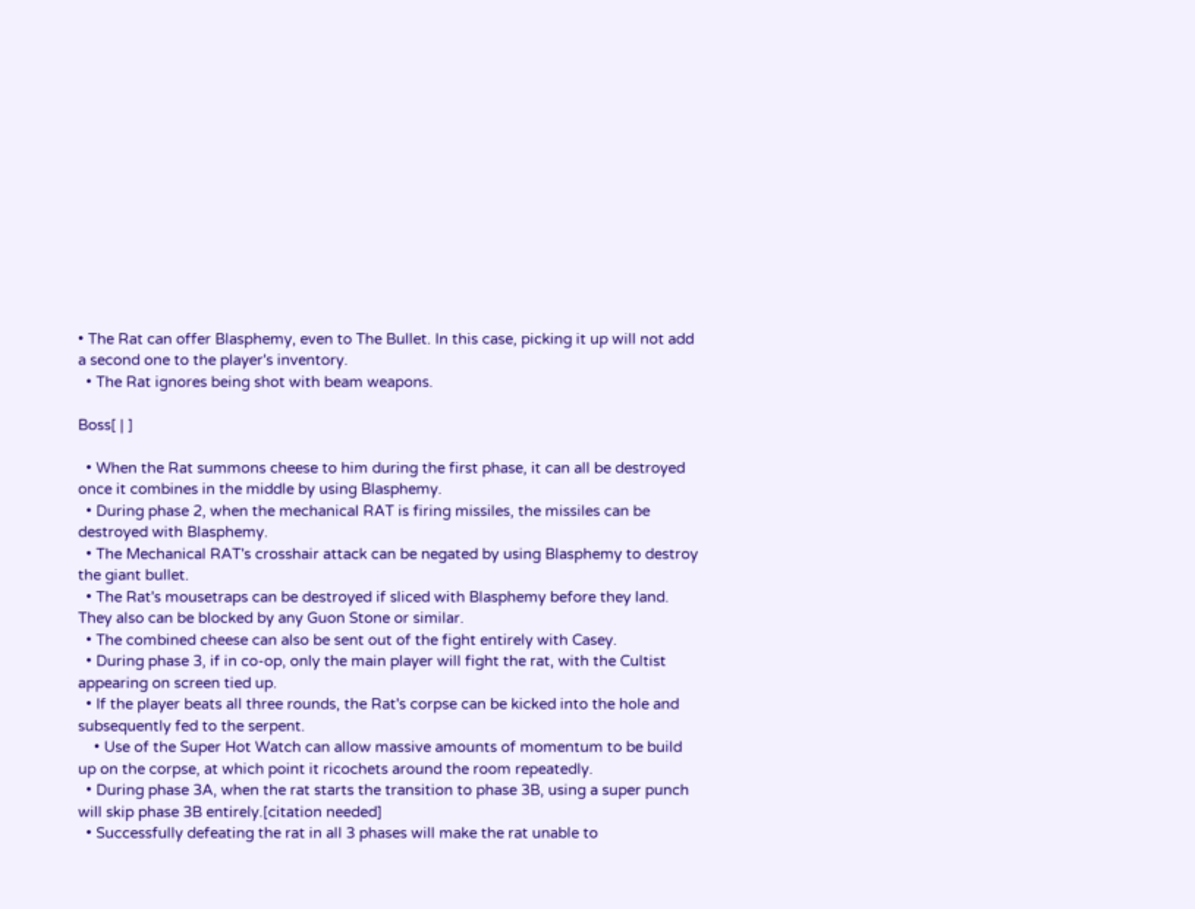• The Rat can offer Blasphemy, even to The Bullet. In this case, picking it up will not add a second one to the player's inventory.
  • The Rat ignores being shot with beam weapons.

Boss[ | ]

  • When the Rat summons cheese to him during the first phase, it can all be destroyed once it combines in the middle by using Blasphemy.
  • During phase 2, when the mechanical RAT is firing missiles, the missiles can be destroyed with Blasphemy.
  • The Mechanical RAT's crosshair attack can be negated by using Blasphemy to destroy the giant bullet.
  • The Rat's mousetraps can be destroyed if sliced with Blasphemy before they land. They also can be blocked by any Guon Stone or similar.
  • The combined cheese can also be sent out of the fight entirely with Casey.
  • During phase 3, if in co-op, only the main player will fight the rat, with the Cultist appearing on screen tied up.
  • If the player beats all three rounds, the Rat's corpse can be kicked into the hole and subsequently fed to the serpent.
    • Use of the Super Hot Watch can allow massive amounts of momentum to be build up on the corpse, at which point it ricochets around the room repeatedly.
  • During phase 3A, when the rat starts the transition to phase 3B, using a super punch will skip phase 3B entirely.[citation needed]
  • Successfully defeating the rat in all 3 phases will make the rat unable to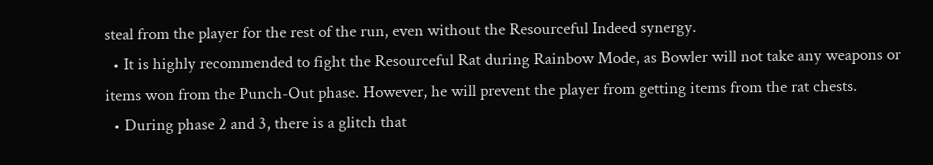steal from the player for the rest of the run, even without the Resourceful Indeed synergy.
  • It is highly recommended to fight the Resourceful Rat during Rainbow Mode, as Bowler will not take any weapons or items won from the Punch-Out phase. However, he will prevent the player from getting items from the rat chests.
  • During phase 2 and 3, there is a glitch that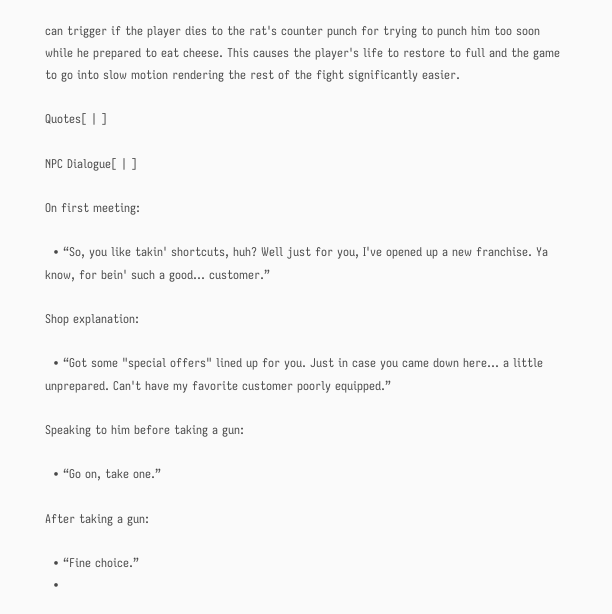can trigger if the player dies to the rat's counter punch for trying to punch him too soon while he prepared to eat cheese. This causes the player's life to restore to full and the game to go into slow motion rendering the rest of the fight significantly easier.

Quotes[ | ]

NPC Dialogue[ | ]

On first meeting:

  • “So, you like takin' shortcuts, huh? Well just for you, I've opened up a new franchise. Ya know, for bein' such a good... customer.”

Shop explanation:

  • “Got some "special offers" lined up for you. Just in case you came down here... a little unprepared. Can't have my favorite customer poorly equipped.”

Speaking to him before taking a gun:

  • “Go on, take one.”

After taking a gun:

  • “Fine choice.”
  •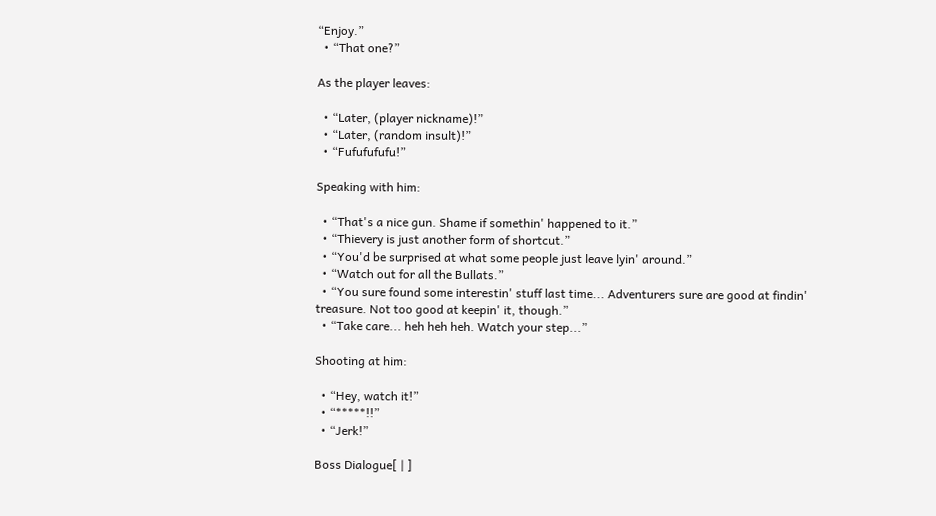“Enjoy.”
  • “That one?”

As the player leaves:

  • “Later, (player nickname)!”
  • “Later, (random insult)!”
  • “Fufufufufu!”

Speaking with him:

  • “That's a nice gun. Shame if somethin' happened to it.”
  • “Thievery is just another form of shortcut.”
  • “You'd be surprised at what some people just leave lyin' around.”
  • “Watch out for all the Bullats.”
  • “You sure found some interestin' stuff last time... Adventurers sure are good at findin' treasure. Not too good at keepin' it, though.”
  • “Take care... heh heh heh. Watch your step...”

Shooting at him:

  • “Hey, watch it!”
  • “*****!!”
  • “Jerk!”

Boss Dialogue[ | ]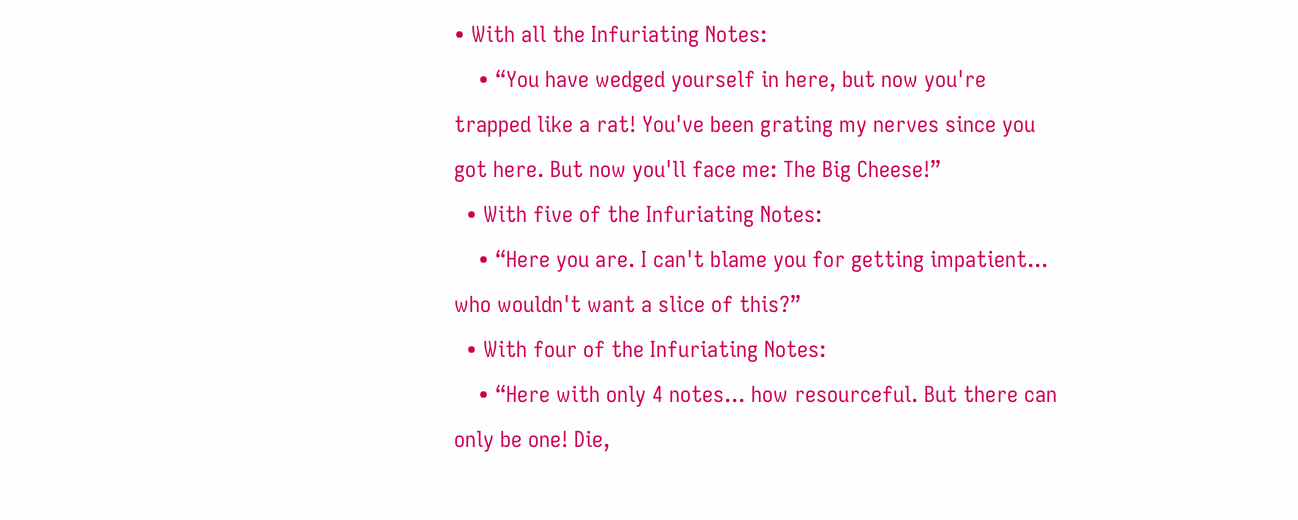• With all the Infuriating Notes:
    • “You have wedged yourself in here, but now you're trapped like a rat! You've been grating my nerves since you got here. But now you'll face me: The Big Cheese!”
  • With five of the Infuriating Notes:
    • “Here you are. I can't blame you for getting impatient... who wouldn't want a slice of this?”
  • With four of the Infuriating Notes:
    • “Here with only 4 notes... how resourceful. But there can only be one! Die,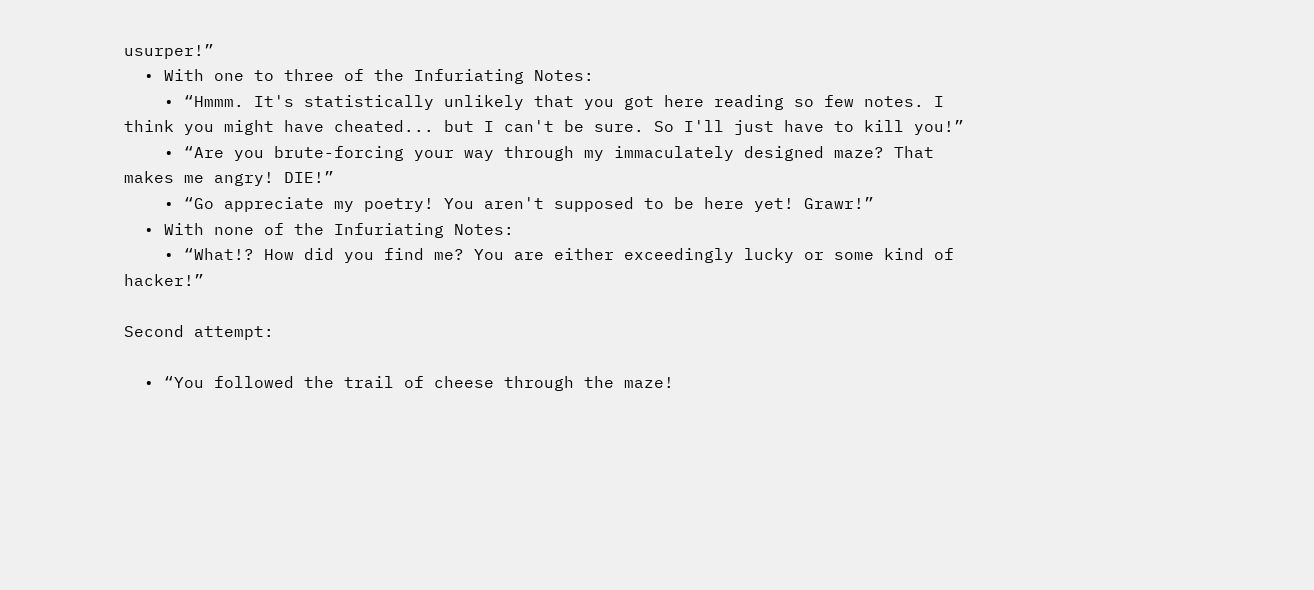usurper!”
  • With one to three of the Infuriating Notes:
    • “Hmmm. It's statistically unlikely that you got here reading so few notes. I think you might have cheated... but I can't be sure. So I'll just have to kill you!”
    • “Are you brute-forcing your way through my immaculately designed maze? That makes me angry! DIE!”
    • “Go appreciate my poetry! You aren't supposed to be here yet! Grawr!”
  • With none of the Infuriating Notes:
    • “What!? How did you find me? You are either exceedingly lucky or some kind of hacker!”

Second attempt:

  • “You followed the trail of cheese through the maze!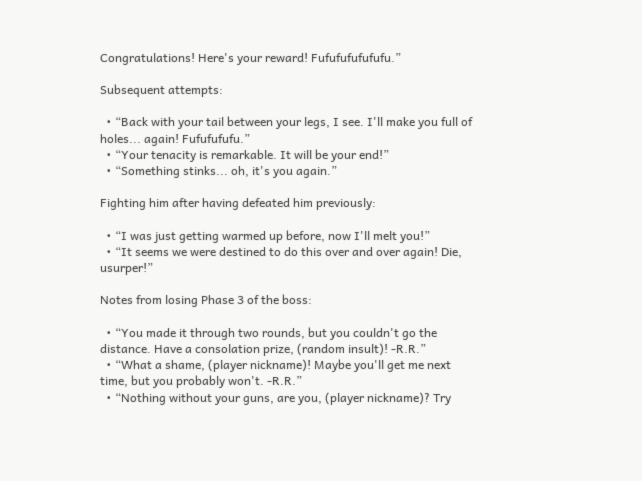Congratulations! Here's your reward! Fufufufufufufu.”

Subsequent attempts:

  • “Back with your tail between your legs, I see. I'll make you full of holes... again! Fufufufufu.”
  • “Your tenacity is remarkable. It will be your end!”
  • “Something stinks... oh, it's you again.”

Fighting him after having defeated him previously:

  • “I was just getting warmed up before, now I'll melt you!”
  • “It seems we were destined to do this over and over again! Die, usurper!”

Notes from losing Phase 3 of the boss:

  • “You made it through two rounds, but you couldn't go the distance. Have a consolation prize, (random insult)! -R.R.”
  • “What a shame, (player nickname)! Maybe you'll get me next time, but you probably won't. -R.R.”
  • “Nothing without your guns, are you, (player nickname)? Try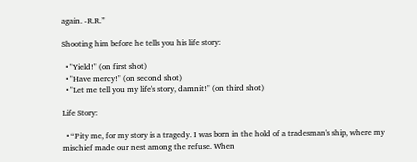again. -R.R.”

Shooting him before he tells you his life story:

  • "Yield!" (on first shot)
  • "Have mercy!" (on second shot)
  • "Let me tell you my life's story, damnit!" (on third shot)

Life Story:

  • “Pity me, for my story is a tragedy. I was born in the hold of a tradesman's ship, where my mischief made our nest among the refuse. When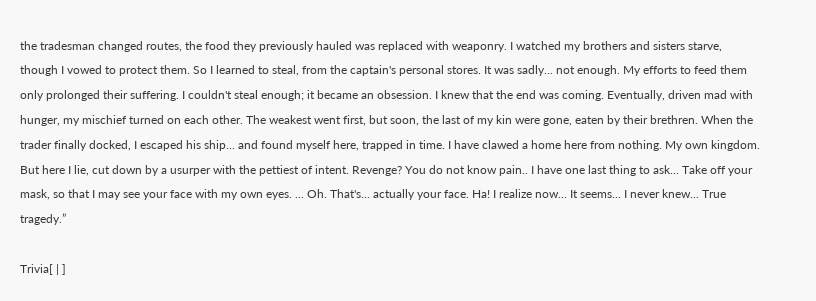the tradesman changed routes, the food they previously hauled was replaced with weaponry. I watched my brothers and sisters starve, though I vowed to protect them. So I learned to steal, from the captain's personal stores. It was sadly... not enough. My efforts to feed them only prolonged their suffering. I couldn't steal enough; it became an obsession. I knew that the end was coming. Eventually, driven mad with hunger, my mischief turned on each other. The weakest went first, but soon, the last of my kin were gone, eaten by their brethren. When the trader finally docked, I escaped his ship... and found myself here, trapped in time. I have clawed a home here from nothing. My own kingdom. But here I lie, cut down by a usurper with the pettiest of intent. Revenge? You do not know pain.. I have one last thing to ask... Take off your mask, so that I may see your face with my own eyes. ... Oh. That's... actually your face. Ha! I realize now... It seems... I never knew... True tragedy.”

Trivia[ | ]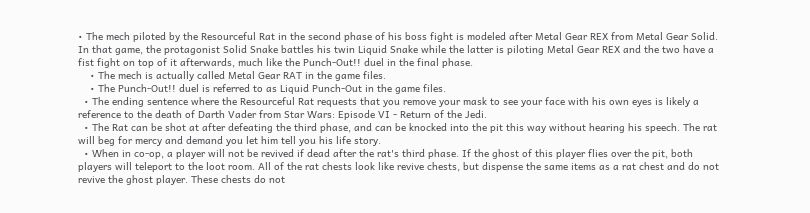• The mech piloted by the Resourceful Rat in the second phase of his boss fight is modeled after Metal Gear REX from Metal Gear Solid. In that game, the protagonist Solid Snake battles his twin Liquid Snake while the latter is piloting Metal Gear REX and the two have a fist fight on top of it afterwards, much like the Punch-Out!! duel in the final phase.
    • The mech is actually called Metal Gear RAT in the game files.
    • The Punch-Out!! duel is referred to as Liquid Punch-Out in the game files.
  • The ending sentence where the Resourceful Rat requests that you remove your mask to see your face with his own eyes is likely a reference to the death of Darth Vader from Star Wars: Episode VI - Return of the Jedi.
  • The Rat can be shot at after defeating the third phase, and can be knocked into the pit this way without hearing his speech. The rat will beg for mercy and demand you let him tell you his life story.
  • When in co-op, a player will not be revived if dead after the rat's third phase. If the ghost of this player flies over the pit, both players will teleport to the loot room. All of the rat chests look like revive chests, but dispense the same items as a rat chest and do not revive the ghost player. These chests do not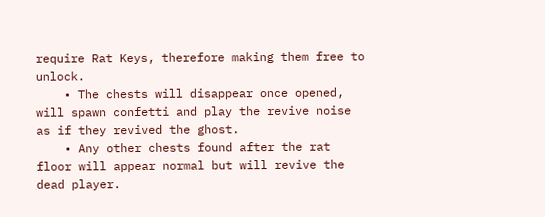require Rat Keys, therefore making them free to unlock.
    • The chests will disappear once opened, will spawn confetti and play the revive noise as if they revived the ghost.
    • Any other chests found after the rat floor will appear normal but will revive the dead player.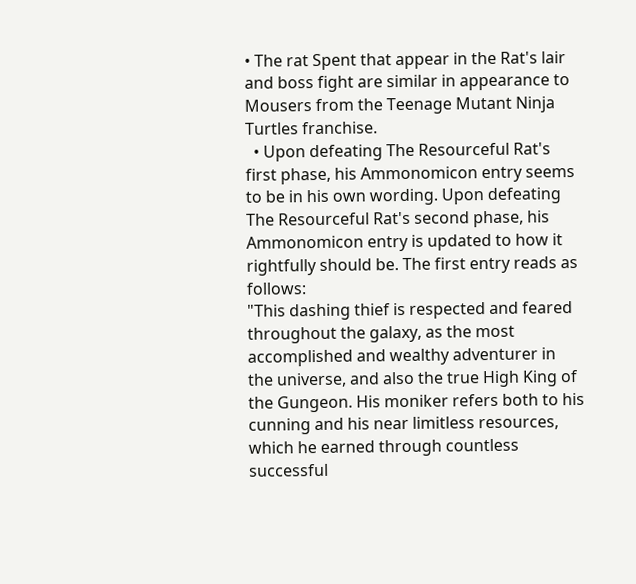• The rat Spent that appear in the Rat's lair and boss fight are similar in appearance to Mousers from the Teenage Mutant Ninja Turtles franchise.
  • Upon defeating The Resourceful Rat's first phase, his Ammonomicon entry seems to be in his own wording. Upon defeating The Resourceful Rat's second phase, his Ammonomicon entry is updated to how it rightfully should be. The first entry reads as follows:
"This dashing thief is respected and feared throughout the galaxy, as the most accomplished and wealthy adventurer in the universe, and also the true High King of the Gungeon. His moniker refers both to his cunning and his near limitless resources, which he earned through countless successful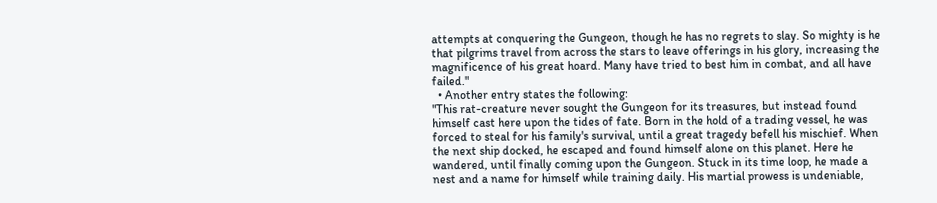attempts at conquering the Gungeon, though he has no regrets to slay. So mighty is he that pilgrims travel from across the stars to leave offerings in his glory, increasing the magnificence of his great hoard. Many have tried to best him in combat, and all have failed."
  • Another entry states the following:
"This rat-creature never sought the Gungeon for its treasures, but instead found himself cast here upon the tides of fate. Born in the hold of a trading vessel, he was forced to steal for his family's survival, until a great tragedy befell his mischief. When the next ship docked, he escaped and found himself alone on this planet. Here he wandered, until finally coming upon the Gungeon. Stuck in its time loop, he made a nest and a name for himself while training daily. His martial prowess is undeniable,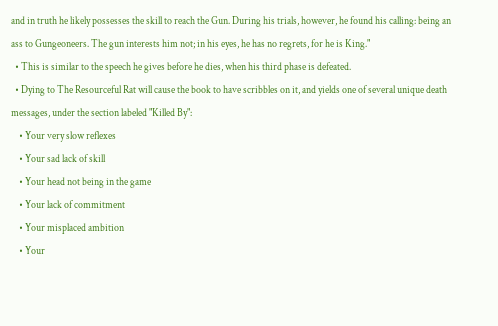and in truth he likely possesses the skill to reach the Gun. During his trials, however, he found his calling: being an ass to Gungeoneers. The gun interests him not; in his eyes, he has no regrets, for he is King."
  • This is similar to the speech he gives before he dies, when his third phase is defeated.
  • Dying to The Resourceful Rat will cause the book to have scribbles on it, and yields one of several unique death messages, under the section labeled "Killed By":
    • Your very slow reflexes
    • Your sad lack of skill
    • Your head not being in the game
    • Your lack of commitment
    • Your misplaced ambition
    • Your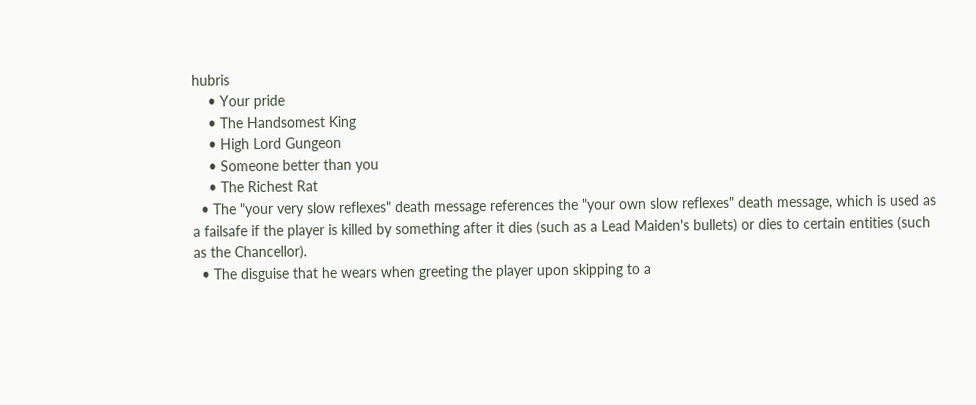hubris
    • Your pride
    • The Handsomest King
    • High Lord Gungeon
    • Someone better than you
    • The Richest Rat
  • The "your very slow reflexes" death message references the "your own slow reflexes" death message, which is used as a failsafe if the player is killed by something after it dies (such as a Lead Maiden's bullets) or dies to certain entities (such as the Chancellor).
  • The disguise that he wears when greeting the player upon skipping to a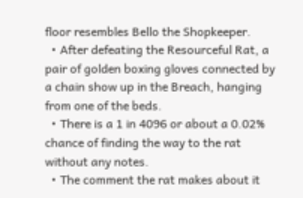floor resembles Bello the Shopkeeper.
  • After defeating the Resourceful Rat, a pair of golden boxing gloves connected by a chain show up in the Breach, hanging from one of the beds.
  • There is a 1 in 4096 or about a 0.02% chance of finding the way to the rat without any notes.
  • The comment the rat makes about it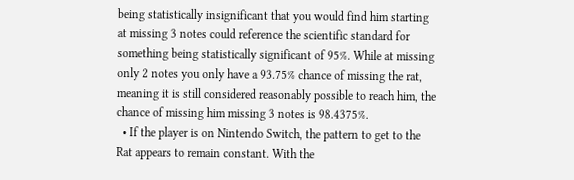being statistically insignificant that you would find him starting at missing 3 notes could reference the scientific standard for something being statistically significant of 95%. While at missing only 2 notes you only have a 93.75% chance of missing the rat, meaning it is still considered reasonably possible to reach him, the chance of missing him missing 3 notes is 98.4375%.
  • If the player is on Nintendo Switch, the pattern to get to the Rat appears to remain constant. With the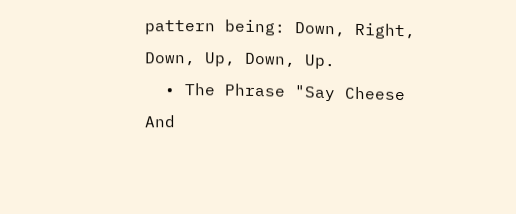pattern being: Down, Right, Down, Up, Down, Up.
  • The Phrase "Say Cheese And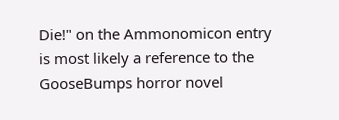Die!" on the Ammonomicon entry is most likely a reference to the GooseBumps horror novel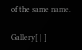of the same name.

Gallery[ | ]